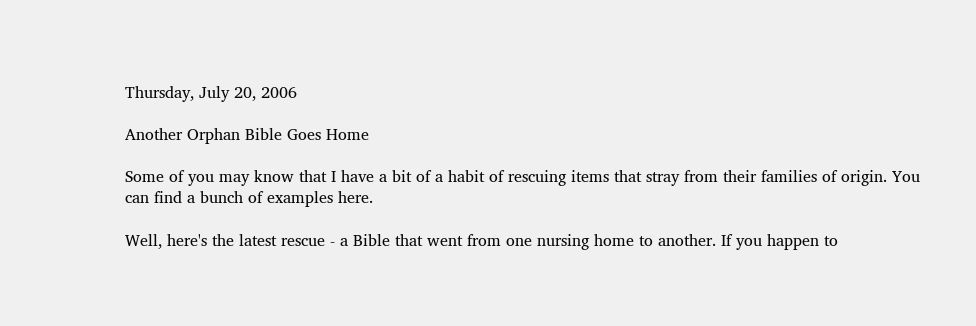Thursday, July 20, 2006

Another Orphan Bible Goes Home

Some of you may know that I have a bit of a habit of rescuing items that stray from their families of origin. You can find a bunch of examples here.

Well, here's the latest rescue - a Bible that went from one nursing home to another. If you happen to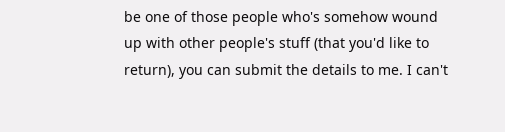be one of those people who's somehow wound up with other people's stuff (that you'd like to return), you can submit the details to me. I can't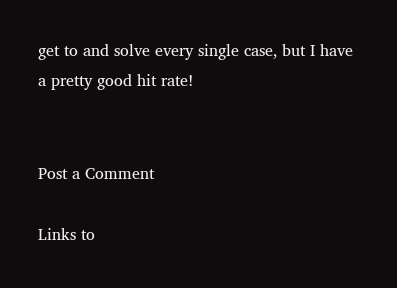get to and solve every single case, but I have a pretty good hit rate!


Post a Comment

Links to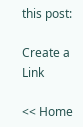this post:

Create a Link

<< Home